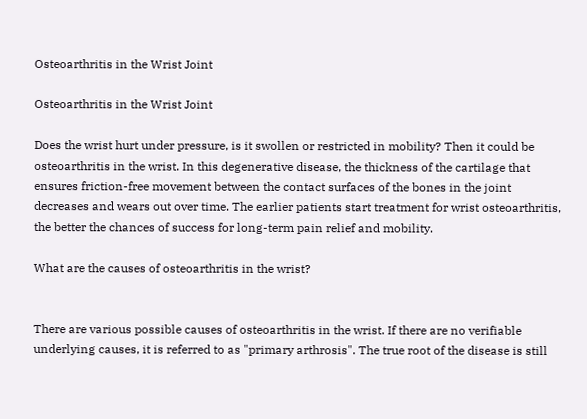Osteoarthritis in the Wrist Joint

Osteoarthritis in the Wrist Joint

Does the wrist hurt under pressure, is it swollen or restricted in mobility? Then it could be osteoarthritis in the wrist. In this degenerative disease, the thickness of the cartilage that ensures friction-free movement between the contact surfaces of the bones in the joint decreases and wears out over time. The earlier patients start treatment for wrist osteoarthritis, the better the chances of success for long-term pain relief and mobility.

What are the causes of osteoarthritis in the wrist?


There are various possible causes of osteoarthritis in the wrist. If there are no verifiable underlying causes, it is referred to as "primary arthrosis". The true root of the disease is still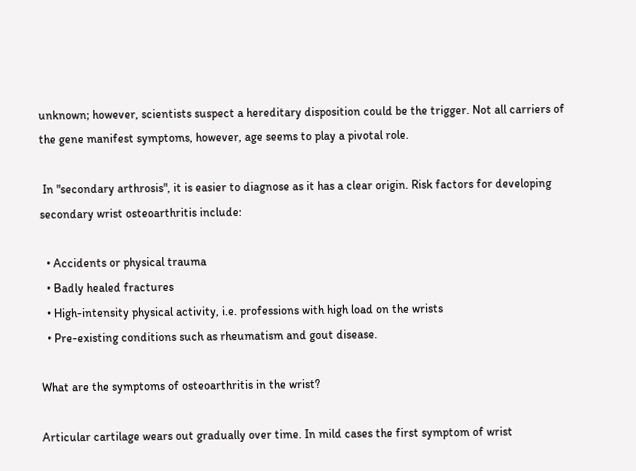unknown; however, scientists suspect a hereditary disposition could be the trigger. Not all carriers of the gene manifest symptoms, however, age seems to play a pivotal role.

 In "secondary arthrosis", it is easier to diagnose as it has a clear origin. Risk factors for developing secondary wrist osteoarthritis include:

  • Accidents or physical trauma
  • Badly healed fractures
  • High-intensity physical activity, i.e. professions with high load on the wrists
  • Pre-existing conditions such as rheumatism and gout disease.

What are the symptoms of osteoarthritis in the wrist?

Articular cartilage wears out gradually over time. In mild cases the first symptom of wrist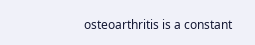osteoarthritis is a constant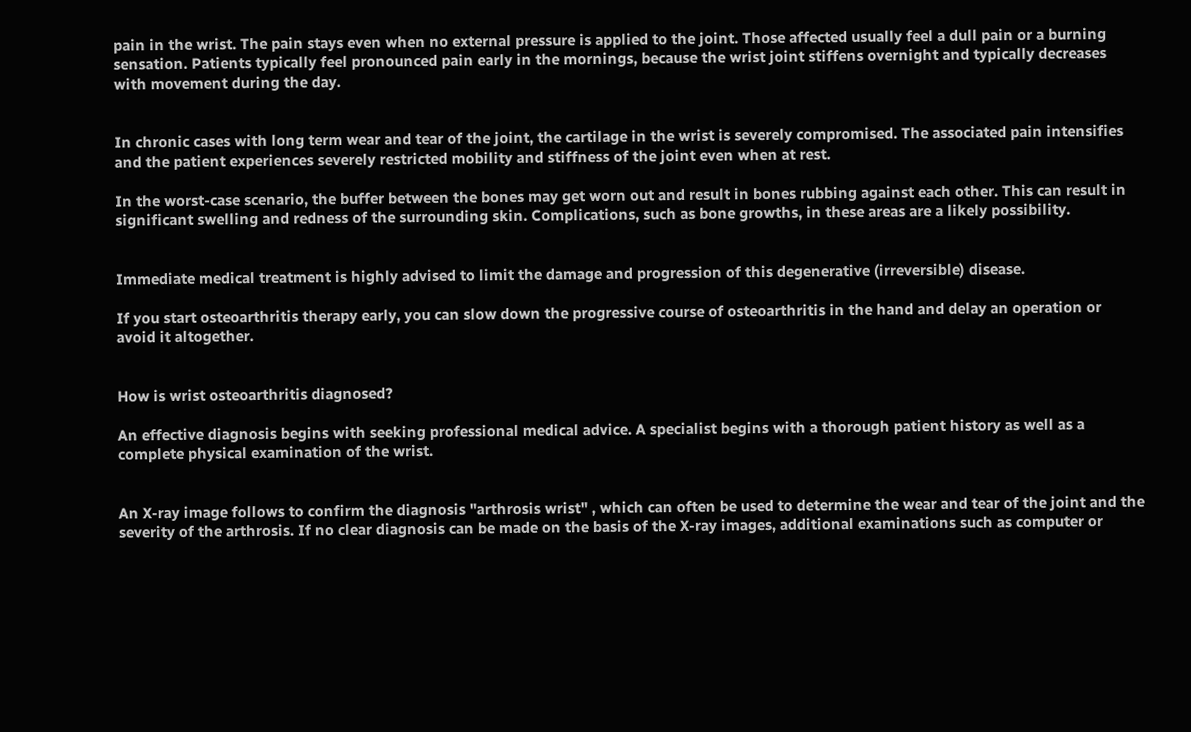pain in the wrist. The pain stays even when no external pressure is applied to the joint. Those affected usually feel a dull pain or a burning sensation. Patients typically feel pronounced pain early in the mornings, because the wrist joint stiffens overnight and typically decreases with movement during the day.


In chronic cases with long term wear and tear of the joint, the cartilage in the wrist is severely compromised. The associated pain intensifies and the patient experiences severely restricted mobility and stiffness of the joint even when at rest.

In the worst-case scenario, the buffer between the bones may get worn out and result in bones rubbing against each other. This can result in significant swelling and redness of the surrounding skin. Complications, such as bone growths, in these areas are a likely possibility.


Immediate medical treatment is highly advised to limit the damage and progression of this degenerative (irreversible) disease.

If you start osteoarthritis therapy early, you can slow down the progressive course of osteoarthritis in the hand and delay an operation or avoid it altogether.


How is wrist osteoarthritis diagnosed?

An effective diagnosis begins with seeking professional medical advice. A specialist begins with a thorough patient history as well as a complete physical examination of the wrist.


An X-ray image follows to confirm the diagnosis "arthrosis wrist" , which can often be used to determine the wear and tear of the joint and the severity of the arthrosis. If no clear diagnosis can be made on the basis of the X-ray images, additional examinations such as computer or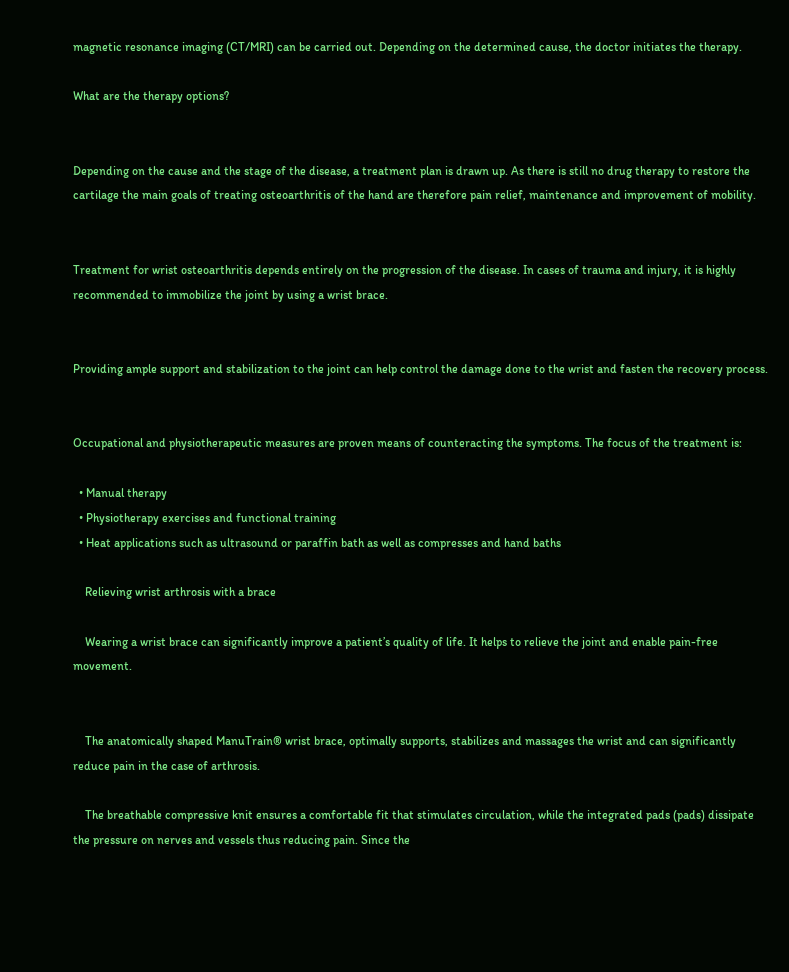magnetic resonance imaging (CT/MRI) can be carried out. Depending on the determined cause, the doctor initiates the therapy.

What are the therapy options?


Depending on the cause and the stage of the disease, a treatment plan is drawn up. As there is still no drug therapy to restore the cartilage the main goals of treating osteoarthritis of the hand are therefore pain relief, maintenance and improvement of mobility.


Treatment for wrist osteoarthritis depends entirely on the progression of the disease. In cases of trauma and injury, it is highly recommended to immobilize the joint by using a wrist brace.


Providing ample support and stabilization to the joint can help control the damage done to the wrist and fasten the recovery process.


Occupational and physiotherapeutic measures are proven means of counteracting the symptoms. The focus of the treatment is:

  • Manual therapy
  • Physiotherapy exercises and functional training
  • Heat applications such as ultrasound or paraffin bath as well as compresses and hand baths

    Relieving wrist arthrosis with a brace

    Wearing a wrist brace can significantly improve a patient’s quality of life. It helps to relieve the joint and enable pain-free movement.


    The anatomically shaped ManuTrain® wrist brace, optimally supports, stabilizes and massages the wrist and can significantly reduce pain in the case of arthrosis.

    The breathable compressive knit ensures a comfortable fit that stimulates circulation, while the integrated pads (pads) dissipate the pressure on nerves and vessels thus reducing pain. Since the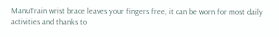ManuTrain wrist brace leaves your fingers free, it can be worn for most daily activities and thanks to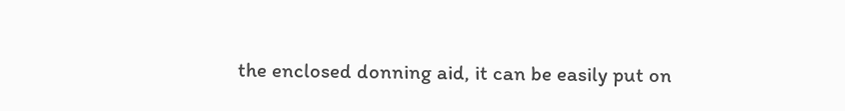the enclosed donning aid, it can be easily put on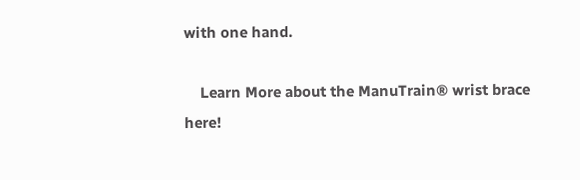with one hand.

    Learn More about the ManuTrain® wrist brace here!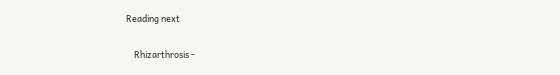Reading next

    Rhizarthrosis -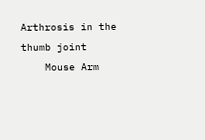Arthrosis in the thumb joint
    Mouse Arm